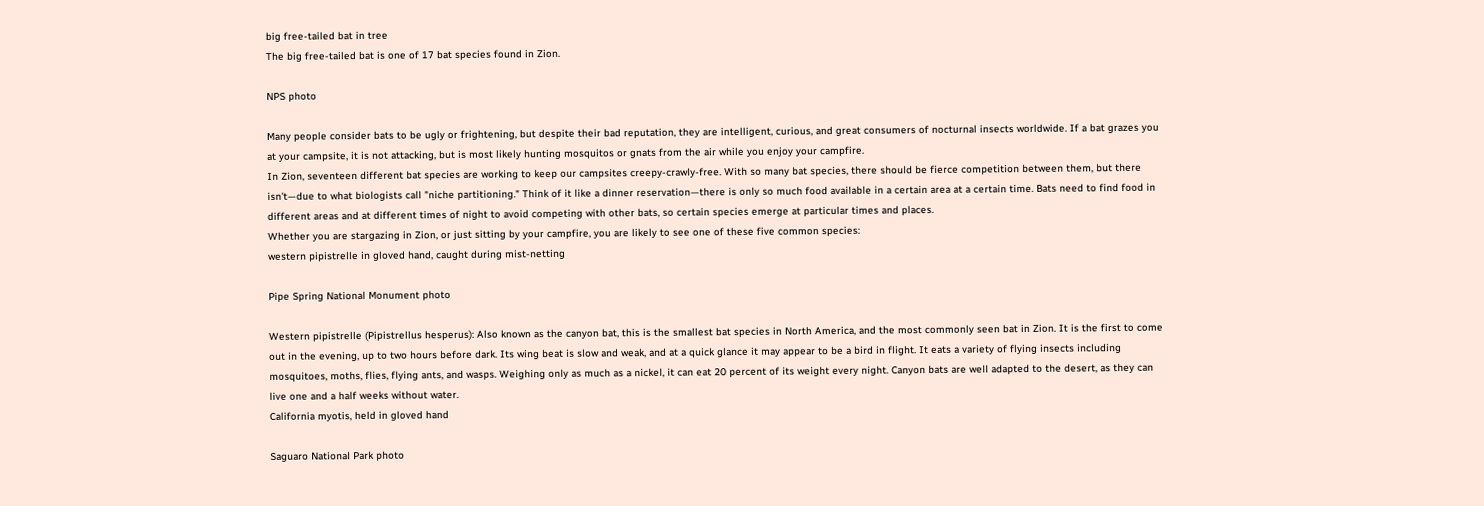big free-tailed bat in tree
The big free-tailed bat is one of 17 bat species found in Zion.

NPS photo

Many people consider bats to be ugly or frightening, but despite their bad reputation, they are intelligent, curious, and great consumers of nocturnal insects worldwide. If a bat grazes you at your campsite, it is not attacking, but is most likely hunting mosquitos or gnats from the air while you enjoy your campfire.
In Zion, seventeen different bat species are working to keep our campsites creepy-crawly-free. With so many bat species, there should be fierce competition between them, but there isn't—due to what biologists call "niche partitioning." Think of it like a dinner reservation—there is only so much food available in a certain area at a certain time. Bats need to find food in different areas and at different times of night to avoid competing with other bats, so certain species emerge at particular times and places.
Whether you are stargazing in Zion, or just sitting by your campfire, you are likely to see one of these five common species:
western pipistrelle in gloved hand, caught during mist-netting

Pipe Spring National Monument photo

Western pipistrelle (Pipistrellus hesperus): Also known as the canyon bat, this is the smallest bat species in North America, and the most commonly seen bat in Zion. It is the first to come out in the evening, up to two hours before dark. Its wing beat is slow and weak, and at a quick glance it may appear to be a bird in flight. It eats a variety of flying insects including mosquitoes, moths, flies, flying ants, and wasps. Weighing only as much as a nickel, it can eat 20 percent of its weight every night. Canyon bats are well adapted to the desert, as they can live one and a half weeks without water.
California myotis, held in gloved hand

Saguaro National Park photo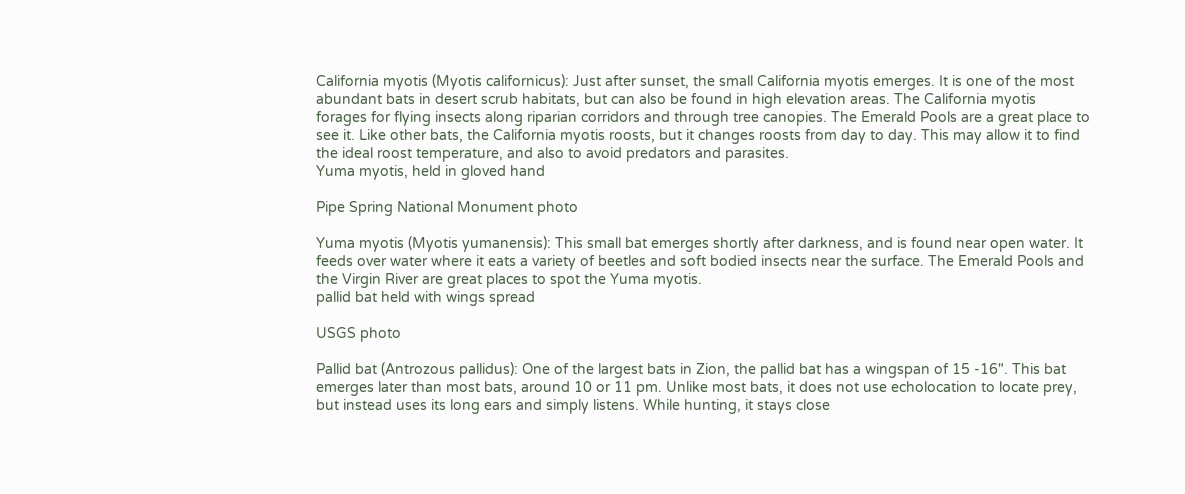California myotis (Myotis californicus): Just after sunset, the small California myotis emerges. It is one of the most abundant bats in desert scrub habitats, but can also be found in high elevation areas. The California myotis forages for flying insects along riparian corridors and through tree canopies. The Emerald Pools are a great place to see it. Like other bats, the California myotis roosts, but it changes roosts from day to day. This may allow it to find the ideal roost temperature, and also to avoid predators and parasites.
Yuma myotis, held in gloved hand

Pipe Spring National Monument photo

Yuma myotis (Myotis yumanensis): This small bat emerges shortly after darkness, and is found near open water. It feeds over water where it eats a variety of beetles and soft bodied insects near the surface. The Emerald Pools and the Virgin River are great places to spot the Yuma myotis.
pallid bat held with wings spread

USGS photo

Pallid bat (Antrozous pallidus): One of the largest bats in Zion, the pallid bat has a wingspan of 15 -16". This bat emerges later than most bats, around 10 or 11 pm. Unlike most bats, it does not use echolocation to locate prey, but instead uses its long ears and simply listens. While hunting, it stays close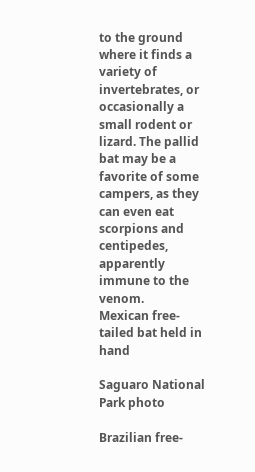to the ground where it finds a variety of invertebrates, or occasionally a small rodent or lizard. The pallid bat may be a favorite of some campers, as they can even eat scorpions and centipedes, apparently immune to the venom.
Mexican free-tailed bat held in hand

Saguaro National Park photo

Brazilian free-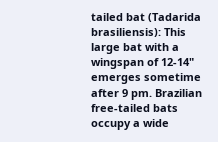tailed bat (Tadarida brasiliensis): This large bat with a wingspan of 12-14" emerges sometime after 9 pm. Brazilian free-tailed bats occupy a wide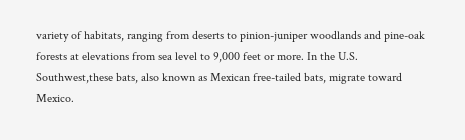variety of habitats, ranging from deserts to pinion-juniper woodlands and pine-oak forests at elevations from sea level to 9,000 feet or more. In the U.S. Southwest,these bats, also known as Mexican free-tailed bats, migrate toward Mexico.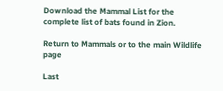Download the Mammal List for the complete list of bats found in Zion.

Return to Mammals or to the main Wildlife page

Last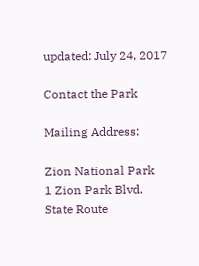updated: July 24, 2017

Contact the Park

Mailing Address:

Zion National Park
1 Zion Park Blvd.
State Route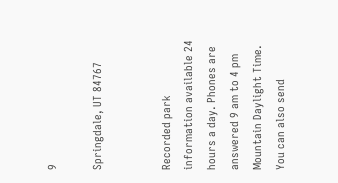9

Springdale, UT 84767


Recorded park information available 24 hours a day. Phones are answered 9 am to 4 pm Mountain Daylight Time. You can also send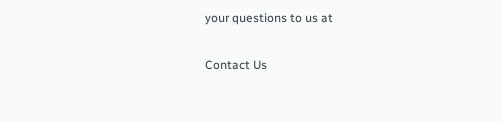your questions to us at

Contact Us